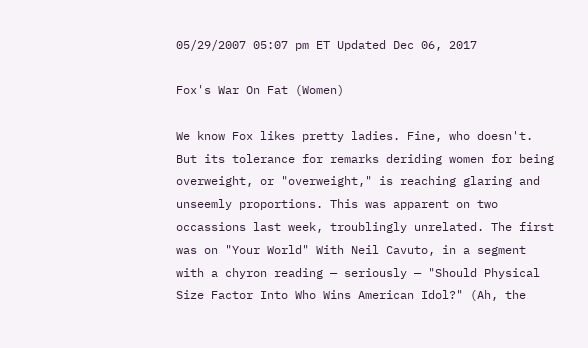05/29/2007 05:07 pm ET Updated Dec 06, 2017

Fox's War On Fat (Women)

We know Fox likes pretty ladies. Fine, who doesn't. But its tolerance for remarks deriding women for being overweight, or "overweight," is reaching glaring and unseemly proportions. This was apparent on two occassions last week, troublingly unrelated. The first was on "Your World" With Neil Cavuto, in a segment with a chyron reading — seriously — "Should Physical Size Factor Into Who Wins American Idol?" (Ah, the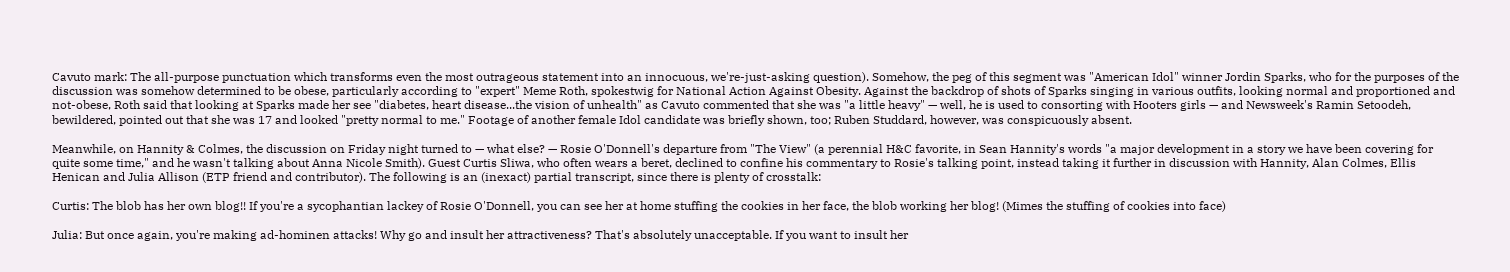Cavuto mark: The all-purpose punctuation which transforms even the most outrageous statement into an innocuous, we're-just-asking question). Somehow, the peg of this segment was "American Idol" winner Jordin Sparks, who for the purposes of the discussion was somehow determined to be obese, particularly according to "expert" Meme Roth, spokestwig for National Action Against Obesity. Against the backdrop of shots of Sparks singing in various outfits, looking normal and proportioned and not-obese, Roth said that looking at Sparks made her see "diabetes, heart disease...the vision of unhealth" as Cavuto commented that she was "a little heavy" — well, he is used to consorting with Hooters girls — and Newsweek's Ramin Setoodeh, bewildered, pointed out that she was 17 and looked "pretty normal to me." Footage of another female Idol candidate was briefly shown, too; Ruben Studdard, however, was conspicuously absent.

Meanwhile, on Hannity & Colmes, the discussion on Friday night turned to — what else? — Rosie O'Donnell's departure from "The View" (a perennial H&C favorite, in Sean Hannity's words "a major development in a story we have been covering for quite some time," and he wasn't talking about Anna Nicole Smith). Guest Curtis Sliwa, who often wears a beret, declined to confine his commentary to Rosie's talking point, instead taking it further in discussion with Hannity, Alan Colmes, Ellis Henican and Julia Allison (ETP friend and contributor). The following is an (inexact) partial transcript, since there is plenty of crosstalk:

Curtis: The blob has her own blog!! If you're a sycophantian lackey of Rosie O'Donnell, you can see her at home stuffing the cookies in her face, the blob working her blog! (Mimes the stuffing of cookies into face)

Julia: But once again, you're making ad-hominen attacks! Why go and insult her attractiveness? That's absolutely unacceptable. If you want to insult her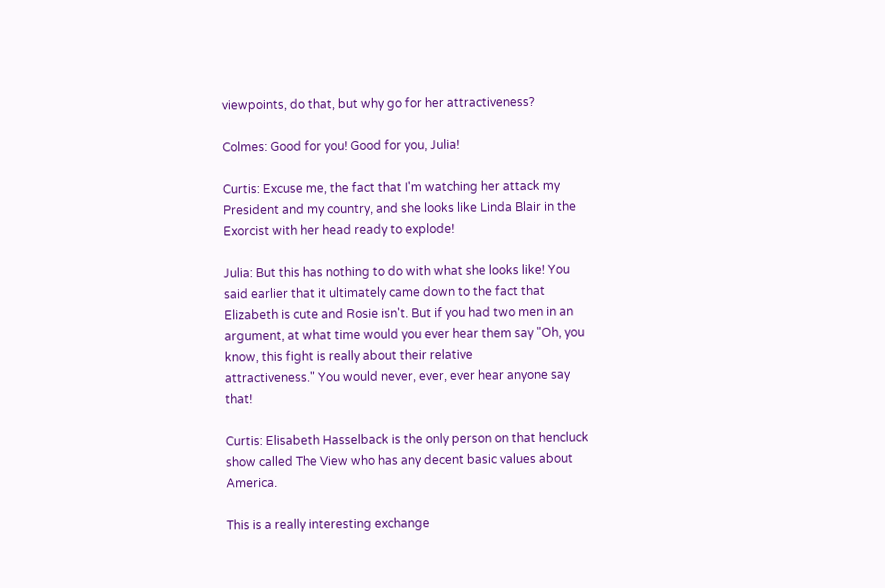viewpoints, do that, but why go for her attractiveness?

Colmes: Good for you! Good for you, Julia!

Curtis: Excuse me, the fact that I'm watching her attack my President and my country, and she looks like Linda Blair in the Exorcist with her head ready to explode!

Julia: But this has nothing to do with what she looks like! You said earlier that it ultimately came down to the fact that Elizabeth is cute and Rosie isn't. But if you had two men in an argument, at what time would you ever hear them say "Oh, you know, this fight is really about their relative
attractiveness." You would never, ever, ever hear anyone say that!

Curtis: Elisabeth Hasselback is the only person on that hencluck show called The View who has any decent basic values about America.

This is a really interesting exchange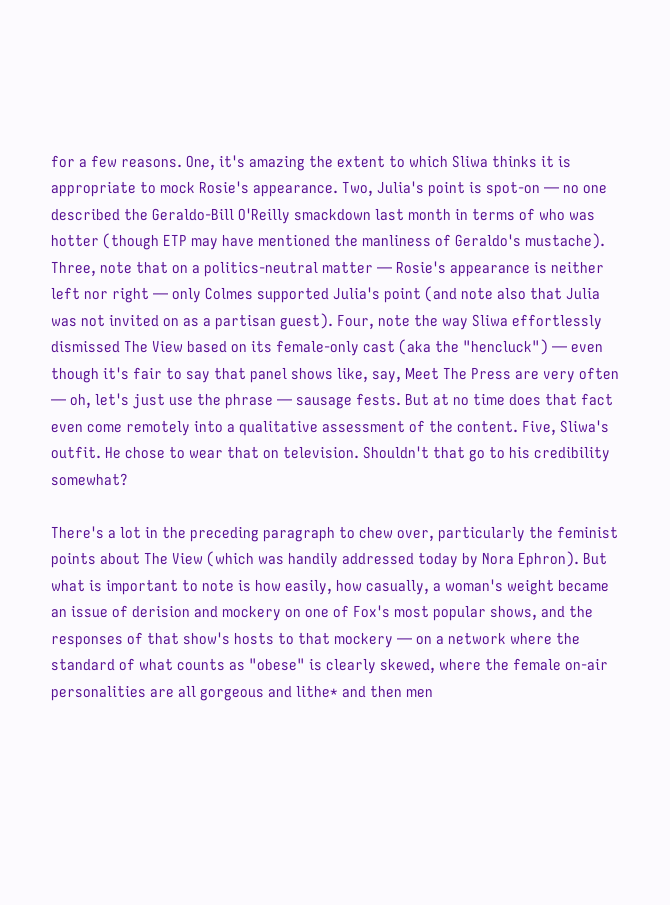for a few reasons. One, it's amazing the extent to which Sliwa thinks it is appropriate to mock Rosie's appearance. Two, Julia's point is spot-on — no one described the Geraldo-Bill O'Reilly smackdown last month in terms of who was hotter (though ETP may have mentioned the manliness of Geraldo's mustache). Three, note that on a politics-neutral matter — Rosie's appearance is neither left nor right — only Colmes supported Julia's point (and note also that Julia was not invited on as a partisan guest). Four, note the way Sliwa effortlessly dismissed The View based on its female-only cast (aka the "hencluck") — even though it's fair to say that panel shows like, say, Meet The Press are very often — oh, let's just use the phrase — sausage fests. But at no time does that fact even come remotely into a qualitative assessment of the content. Five, Sliwa's outfit. He chose to wear that on television. Shouldn't that go to his credibility somewhat?

There's a lot in the preceding paragraph to chew over, particularly the feminist points about The View (which was handily addressed today by Nora Ephron). But what is important to note is how easily, how casually, a woman's weight became an issue of derision and mockery on one of Fox's most popular shows, and the responses of that show's hosts to that mockery — on a network where the standard of what counts as "obese" is clearly skewed, where the female on-air personalities are all gorgeous and lithe* and then men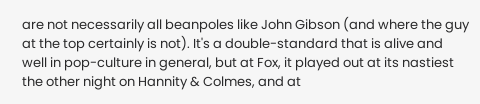are not necessarily all beanpoles like John Gibson (and where the guy at the top certainly is not). It's a double-standard that is alive and well in pop-culture in general, but at Fox, it played out at its nastiest the other night on Hannity & Colmes, and at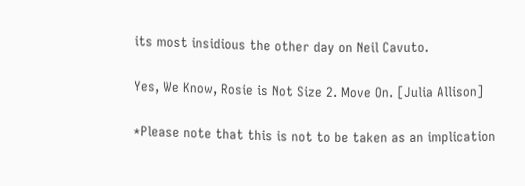its most insidious the other day on Neil Cavuto.

Yes, We Know, Rosie is Not Size 2. Move On. [Julia Allison]

*Please note that this is not to be taken as an implication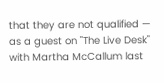that they are not qualified — as a guest on "The Live Desk" with Martha McCallum last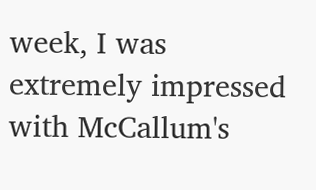week, I was extremely impressed with McCallum's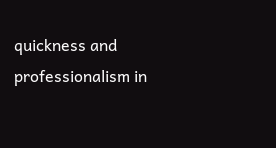quickness and professionalism in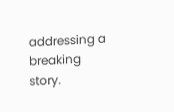addressing a breaking story.